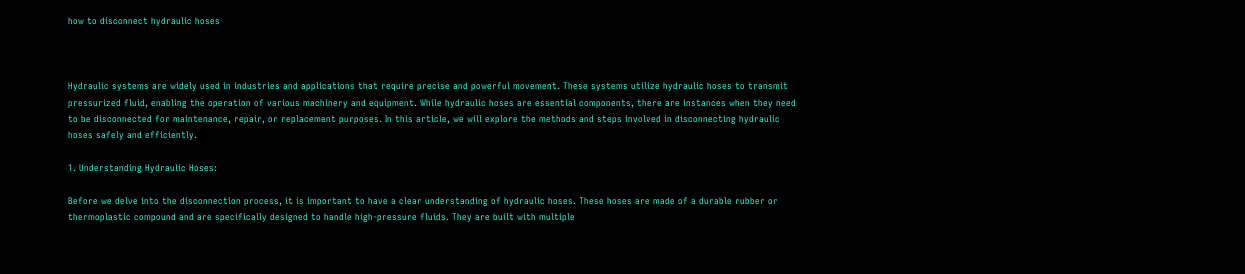how to disconnect hydraulic hoses



Hydraulic systems are widely used in industries and applications that require precise and powerful movement. These systems utilize hydraulic hoses to transmit pressurized fluid, enabling the operation of various machinery and equipment. While hydraulic hoses are essential components, there are instances when they need to be disconnected for maintenance, repair, or replacement purposes. In this article, we will explore the methods and steps involved in disconnecting hydraulic hoses safely and efficiently.

1. Understanding Hydraulic Hoses:

Before we delve into the disconnection process, it is important to have a clear understanding of hydraulic hoses. These hoses are made of a durable rubber or thermoplastic compound and are specifically designed to handle high-pressure fluids. They are built with multiple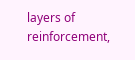layers of reinforcement,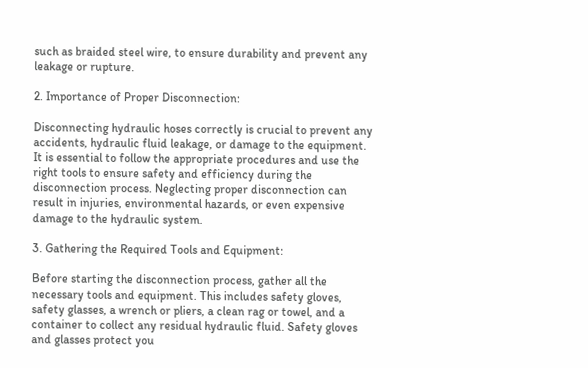such as braided steel wire, to ensure durability and prevent any leakage or rupture.

2. Importance of Proper Disconnection:

Disconnecting hydraulic hoses correctly is crucial to prevent any accidents, hydraulic fluid leakage, or damage to the equipment. It is essential to follow the appropriate procedures and use the right tools to ensure safety and efficiency during the disconnection process. Neglecting proper disconnection can result in injuries, environmental hazards, or even expensive damage to the hydraulic system.

3. Gathering the Required Tools and Equipment:

Before starting the disconnection process, gather all the necessary tools and equipment. This includes safety gloves, safety glasses, a wrench or pliers, a clean rag or towel, and a container to collect any residual hydraulic fluid. Safety gloves and glasses protect you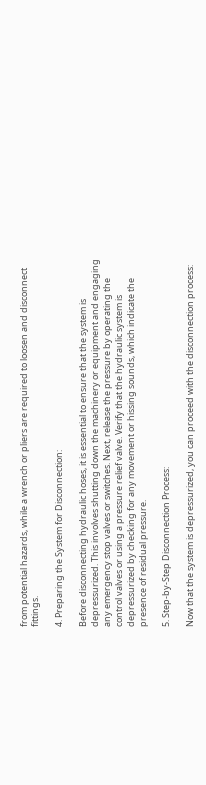from potential hazards, while a wrench or pliers are required to loosen and disconnect fittings.

4. Preparing the System for Disconnection:

Before disconnecting hydraulic hoses, it is essential to ensure that the system is depressurized. This involves shutting down the machinery or equipment and engaging any emergency stop valves or switches. Next, release the pressure by operating the control valves or using a pressure relief valve. Verify that the hydraulic system is depressurized by checking for any movement or hissing sounds, which indicate the presence of residual pressure.

5. Step-by-Step Disconnection Process:

Now that the system is depressurized, you can proceed with the disconnection process: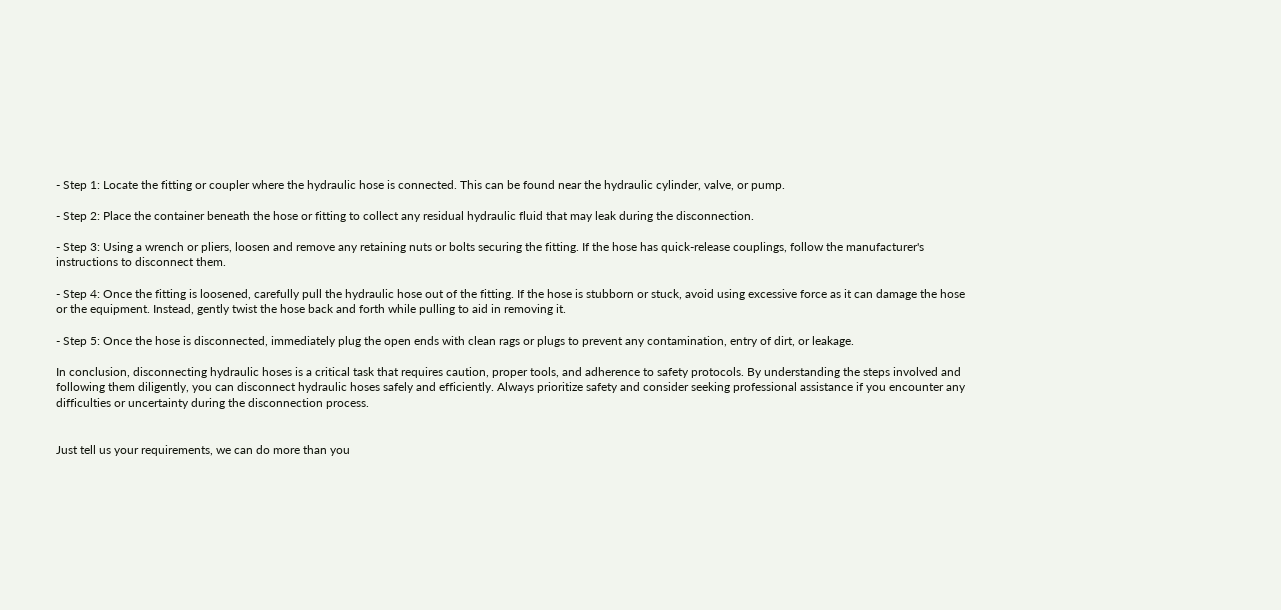- Step 1: Locate the fitting or coupler where the hydraulic hose is connected. This can be found near the hydraulic cylinder, valve, or pump.

- Step 2: Place the container beneath the hose or fitting to collect any residual hydraulic fluid that may leak during the disconnection.

- Step 3: Using a wrench or pliers, loosen and remove any retaining nuts or bolts securing the fitting. If the hose has quick-release couplings, follow the manufacturer's instructions to disconnect them.

- Step 4: Once the fitting is loosened, carefully pull the hydraulic hose out of the fitting. If the hose is stubborn or stuck, avoid using excessive force as it can damage the hose or the equipment. Instead, gently twist the hose back and forth while pulling to aid in removing it.

- Step 5: Once the hose is disconnected, immediately plug the open ends with clean rags or plugs to prevent any contamination, entry of dirt, or leakage.

In conclusion, disconnecting hydraulic hoses is a critical task that requires caution, proper tools, and adherence to safety protocols. By understanding the steps involved and following them diligently, you can disconnect hydraulic hoses safely and efficiently. Always prioritize safety and consider seeking professional assistance if you encounter any difficulties or uncertainty during the disconnection process.


Just tell us your requirements, we can do more than you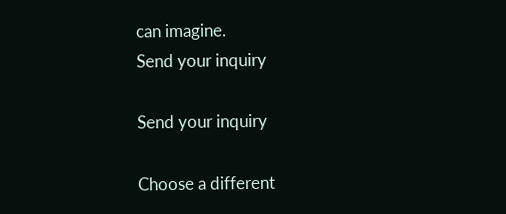can imagine.
Send your inquiry

Send your inquiry

Choose a different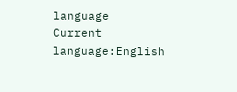language
Current language:English